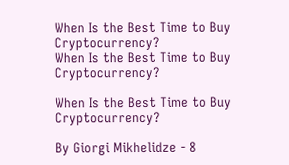When Is the Best Time to Buy Cryptocurrency?
When Is the Best Time to Buy Cryptocurrency?

When Is the Best Time to Buy Cryptocurrency?

By Giorgi Mikhelidze - 8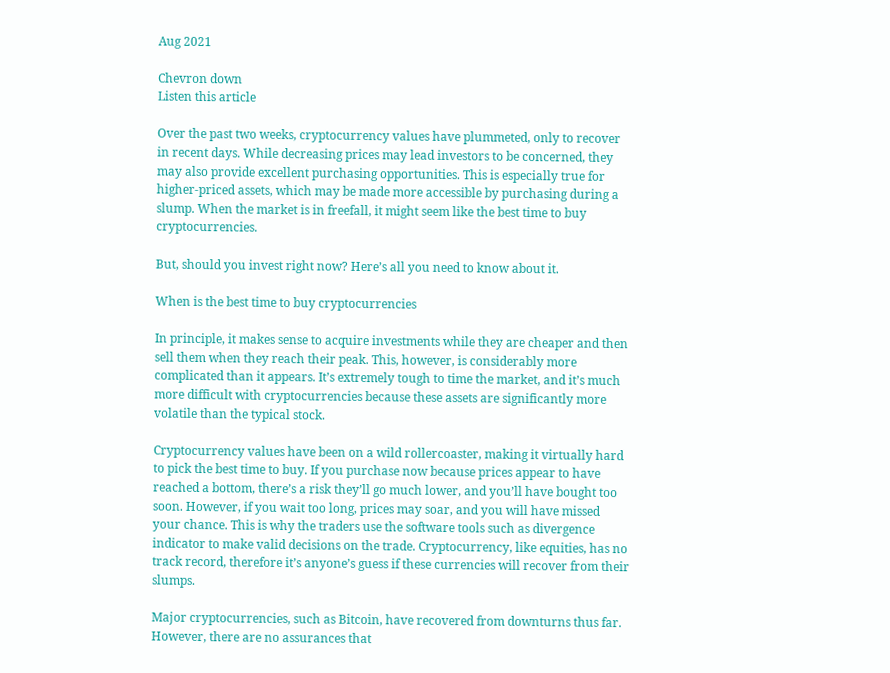Aug 2021

Chevron down
Listen this article

Over the past two weeks, cryptocurrency values have plummeted, only to recover in recent days. While decreasing prices may lead investors to be concerned, they may also provide excellent purchasing opportunities. This is especially true for higher-priced assets, which may be made more accessible by purchasing during a slump. When the market is in freefall, it might seem like the best time to buy cryptocurrencies.

But, should you invest right now? Here’s all you need to know about it.

When is the best time to buy cryptocurrencies

In principle, it makes sense to acquire investments while they are cheaper and then sell them when they reach their peak. This, however, is considerably more complicated than it appears. It’s extremely tough to time the market, and it’s much more difficult with cryptocurrencies because these assets are significantly more volatile than the typical stock.

Cryptocurrency values have been on a wild rollercoaster, making it virtually hard to pick the best time to buy. If you purchase now because prices appear to have reached a bottom, there’s a risk they’ll go much lower, and you’ll have bought too soon. However, if you wait too long, prices may soar, and you will have missed your chance. This is why the traders use the software tools such as divergence indicator to make valid decisions on the trade. Cryptocurrency, like equities, has no track record, therefore it’s anyone’s guess if these currencies will recover from their slumps.

Major cryptocurrencies, such as Bitcoin, have recovered from downturns thus far. However, there are no assurances that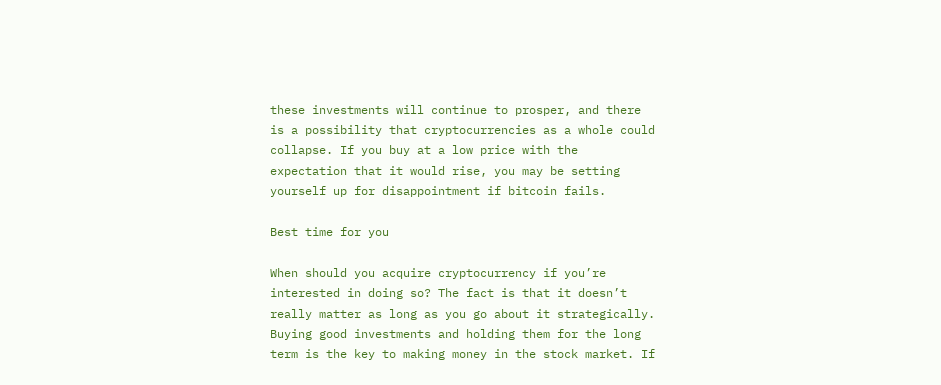these investments will continue to prosper, and there is a possibility that cryptocurrencies as a whole could collapse. If you buy at a low price with the expectation that it would rise, you may be setting yourself up for disappointment if bitcoin fails.

Best time for you

When should you acquire cryptocurrency if you’re interested in doing so? The fact is that it doesn’t really matter as long as you go about it strategically. Buying good investments and holding them for the long term is the key to making money in the stock market. If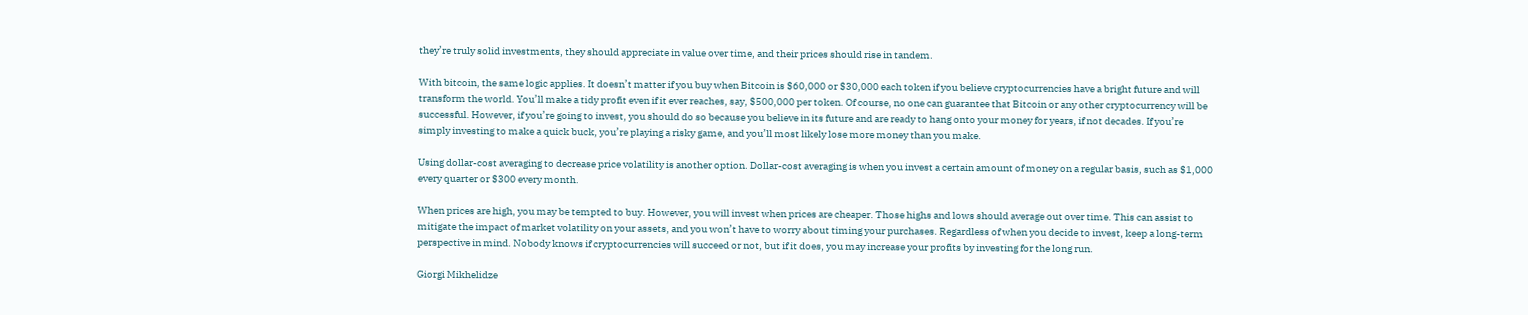they’re truly solid investments, they should appreciate in value over time, and their prices should rise in tandem.

With bitcoin, the same logic applies. It doesn’t matter if you buy when Bitcoin is $60,000 or $30,000 each token if you believe cryptocurrencies have a bright future and will transform the world. You’ll make a tidy profit even if it ever reaches, say, $500,000 per token. Of course, no one can guarantee that Bitcoin or any other cryptocurrency will be successful. However, if you’re going to invest, you should do so because you believe in its future and are ready to hang onto your money for years, if not decades. If you’re simply investing to make a quick buck, you’re playing a risky game, and you’ll most likely lose more money than you make.

Using dollar-cost averaging to decrease price volatility is another option. Dollar-cost averaging is when you invest a certain amount of money on a regular basis, such as $1,000 every quarter or $300 every month.

When prices are high, you may be tempted to buy. However, you will invest when prices are cheaper. Those highs and lows should average out over time. This can assist to mitigate the impact of market volatility on your assets, and you won’t have to worry about timing your purchases. Regardless of when you decide to invest, keep a long-term perspective in mind. Nobody knows if cryptocurrencies will succeed or not, but if it does, you may increase your profits by investing for the long run.

Giorgi Mikhelidze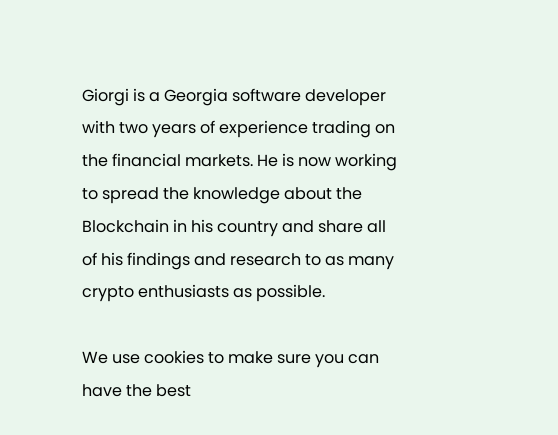Giorgi is a Georgia software developer with two years of experience trading on the financial markets. He is now working to spread the knowledge about the Blockchain in his country and share all of his findings and research to as many crypto enthusiasts as possible.

We use cookies to make sure you can have the best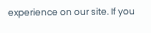experience on our site. If you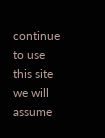continue to use this site we will assume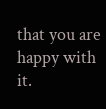that you are happy with it.